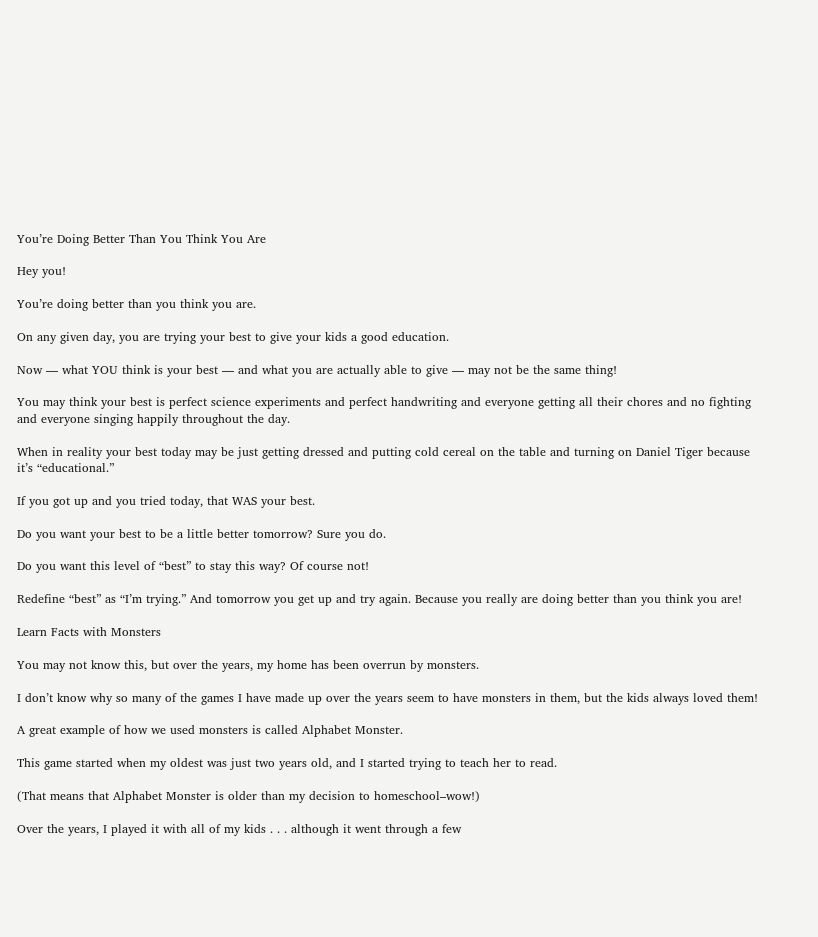You’re Doing Better Than You Think You Are

Hey you!

You’re doing better than you think you are.

On any given day, you are trying your best to give your kids a good education.

Now — what YOU think is your best — and what you are actually able to give — may not be the same thing!

You may think your best is perfect science experiments and perfect handwriting and everyone getting all their chores and no fighting and everyone singing happily throughout the day.

When in reality your best today may be just getting dressed and putting cold cereal on the table and turning on Daniel Tiger because it’s “educational.”

If you got up and you tried today, that WAS your best.

Do you want your best to be a little better tomorrow? Sure you do.

Do you want this level of “best” to stay this way? Of course not!

Redefine “best” as “I’m trying.” And tomorrow you get up and try again. Because you really are doing better than you think you are!

Learn Facts with Monsters

You may not know this, but over the years, my home has been overrun by monsters.

I don’t know why so many of the games I have made up over the years seem to have monsters in them, but the kids always loved them!

A great example of how we used monsters is called Alphabet Monster.

This game started when my oldest was just two years old, and I started trying to teach her to read.

(That means that Alphabet Monster is older than my decision to homeschool–wow!)

Over the years, I played it with all of my kids . . . although it went through a few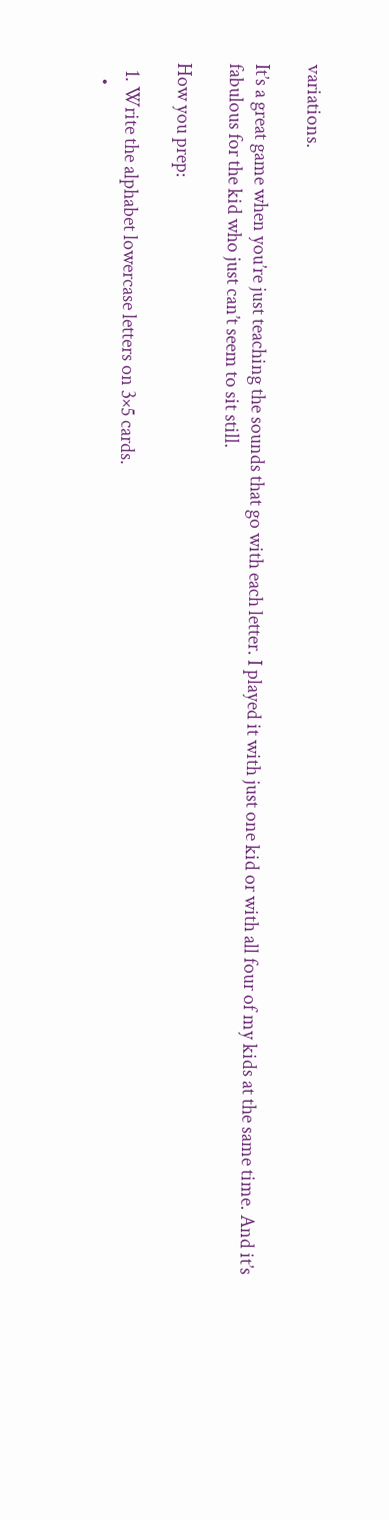variations.

It’s a great game when you’re just teaching the sounds that go with each letter. I played it with just one kid or with all four of my kids at the same time. And it’s fabulous for the kid who just can’t seem to sit still.

How you prep:

  1. Write the alphabet lowercase letters on 3×5 cards.
    •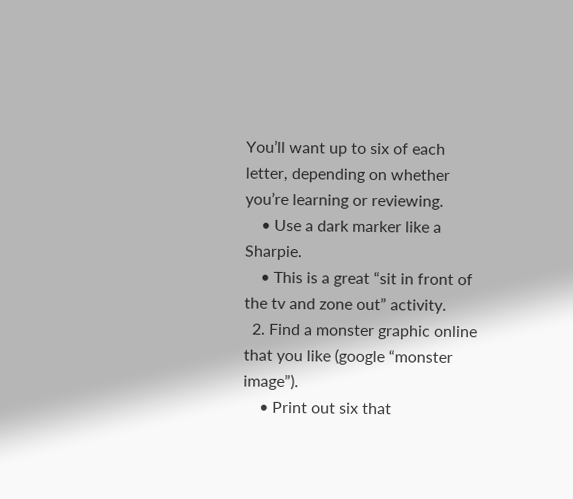You’ll want up to six of each letter, depending on whether you’re learning or reviewing.
    • Use a dark marker like a Sharpie.
    • This is a great “sit in front of the tv and zone out” activity.
  2. Find a monster graphic online that you like (google “monster image”).
    • Print out six that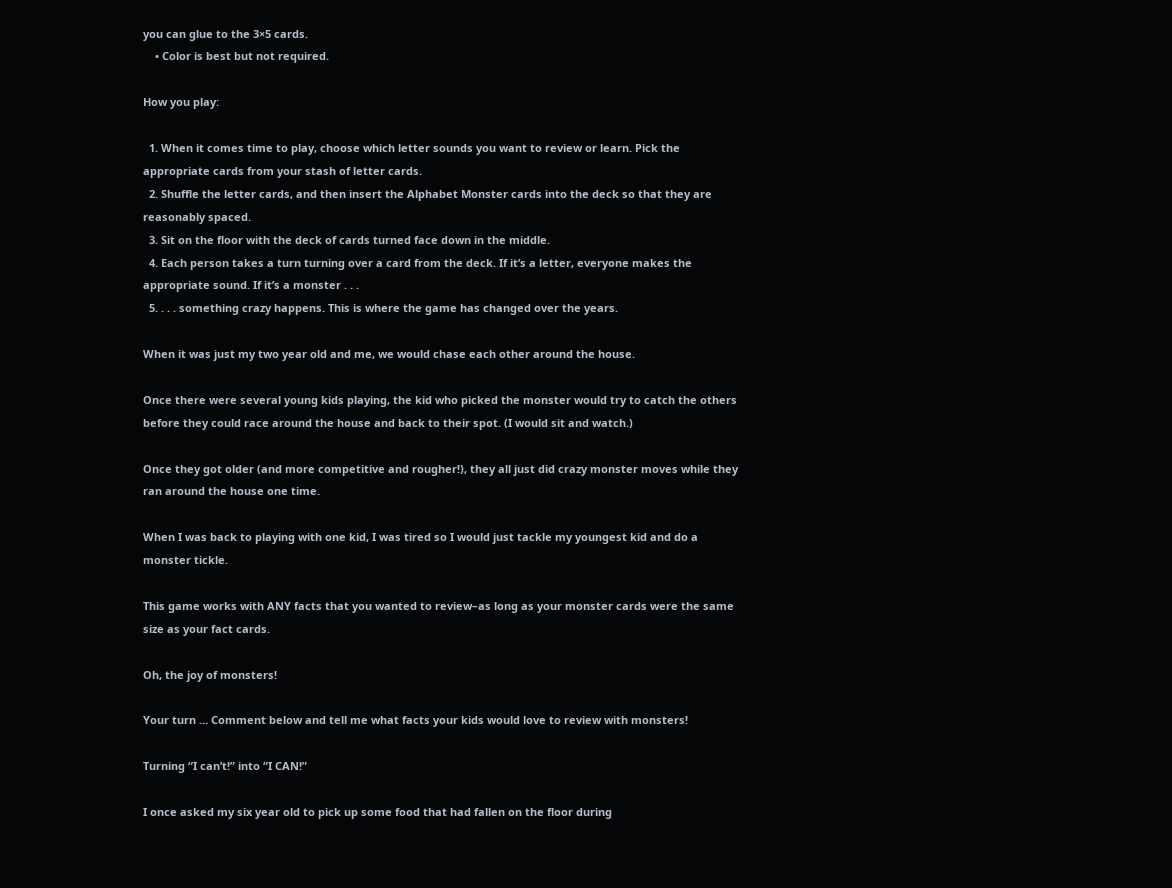you can glue to the 3×5 cards.
    • Color is best but not required.

How you play:

  1. When it comes time to play, choose which letter sounds you want to review or learn. Pick the appropriate cards from your stash of letter cards.
  2. Shuffle the letter cards, and then insert the Alphabet Monster cards into the deck so that they are reasonably spaced.
  3. Sit on the floor with the deck of cards turned face down in the middle.
  4. Each person takes a turn turning over a card from the deck. If it’s a letter, everyone makes the appropriate sound. If it’s a monster . . .
  5. . . . something crazy happens. This is where the game has changed over the years.

When it was just my two year old and me, we would chase each other around the house.

Once there were several young kids playing, the kid who picked the monster would try to catch the others before they could race around the house and back to their spot. (I would sit and watch.)

Once they got older (and more competitive and rougher!), they all just did crazy monster moves while they ran around the house one time.

When I was back to playing with one kid, I was tired so I would just tackle my youngest kid and do a monster tickle.

This game works with ANY facts that you wanted to review–as long as your monster cards were the same size as your fact cards.

Oh, the joy of monsters!

Your turn … Comment below and tell me what facts your kids would love to review with monsters!

Turning “I can’t!” into “I CAN!”

I once asked my six year old to pick up some food that had fallen on the floor during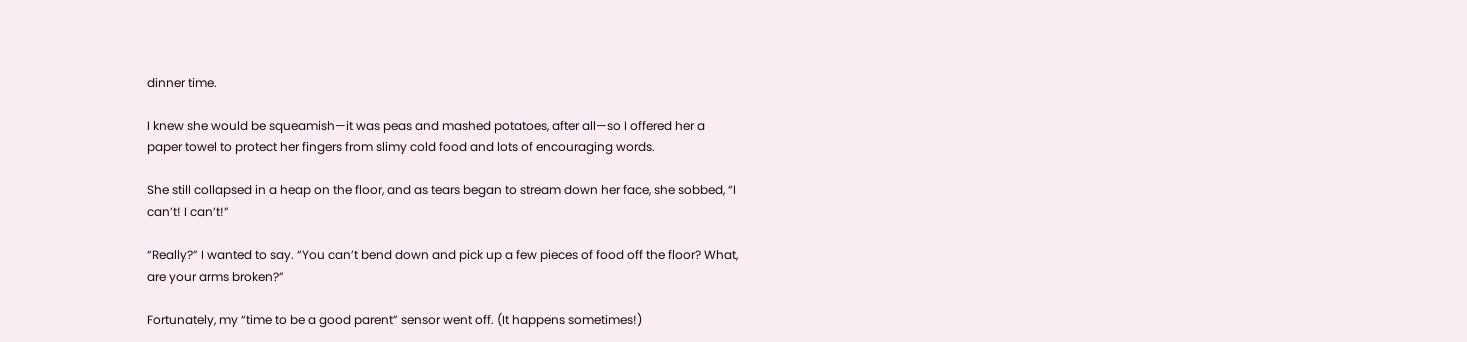dinner time.

I knew she would be squeamish—it was peas and mashed potatoes, after all—so I offered her a paper towel to protect her fingers from slimy cold food and lots of encouraging words.

She still collapsed in a heap on the floor, and as tears began to stream down her face, she sobbed, “I can’t! I can’t!”

“Really?” I wanted to say. “You can’t bend down and pick up a few pieces of food off the floor? What, are your arms broken?”

Fortunately, my “time to be a good parent” sensor went off. (It happens sometimes!)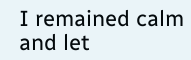I remained calm and let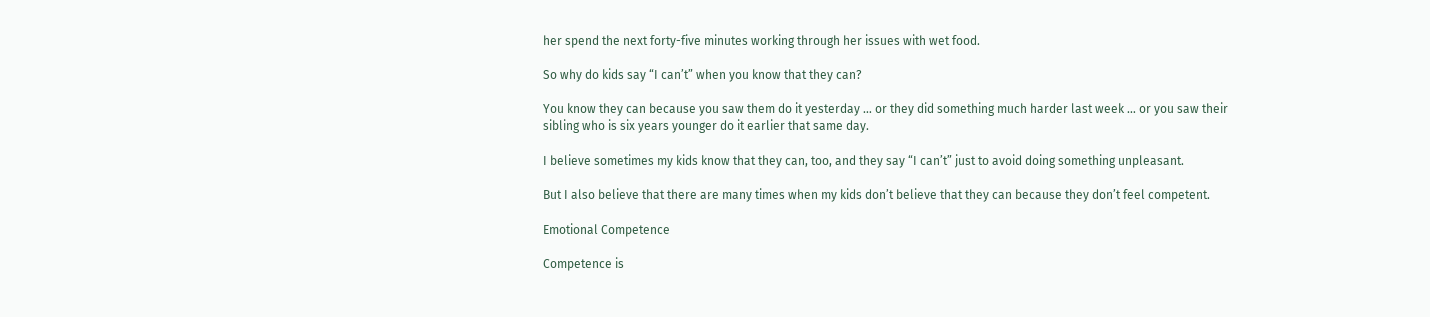her spend the next forty-five minutes working through her issues with wet food.

So why do kids say “I can’t” when you know that they can?

You know they can because you saw them do it yesterday … or they did something much harder last week … or you saw their sibling who is six years younger do it earlier that same day.

I believe sometimes my kids know that they can, too, and they say “I can’t” just to avoid doing something unpleasant.

But I also believe that there are many times when my kids don’t believe that they can because they don’t feel competent.

Emotional Competence

Competence is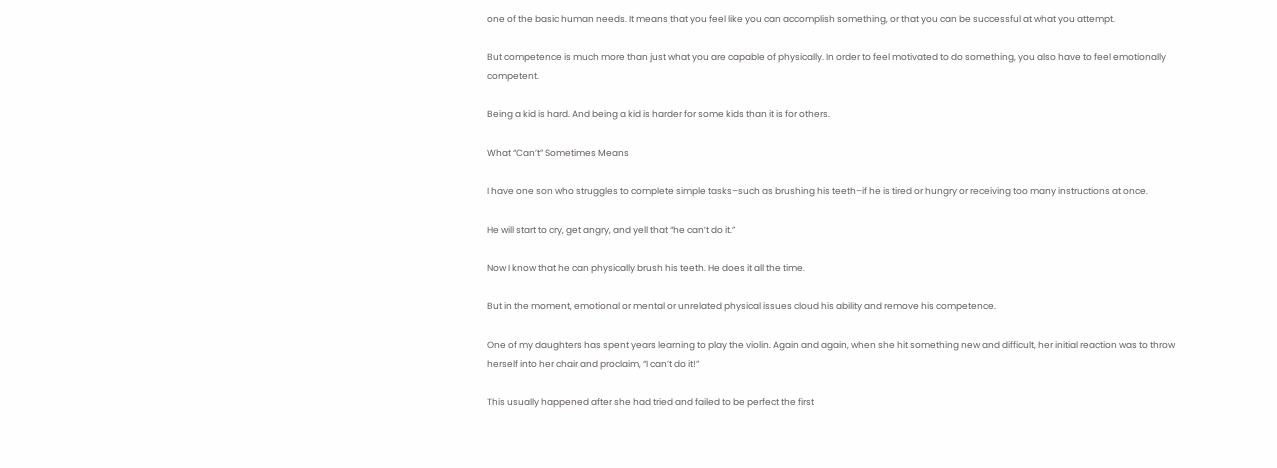one of the basic human needs. It means that you feel like you can accomplish something, or that you can be successful at what you attempt.

But competence is much more than just what you are capable of physically. In order to feel motivated to do something, you also have to feel emotionally competent.

Being a kid is hard. And being a kid is harder for some kids than it is for others.

What “Can’t” Sometimes Means

I have one son who struggles to complete simple tasks–such as brushing his teeth–if he is tired or hungry or receiving too many instructions at once.

He will start to cry, get angry, and yell that “he can’t do it.”

Now I know that he can physically brush his teeth. He does it all the time.

But in the moment, emotional or mental or unrelated physical issues cloud his ability and remove his competence.

One of my daughters has spent years learning to play the violin. Again and again, when she hit something new and difficult, her initial reaction was to throw herself into her chair and proclaim, “I can’t do it!”

This usually happened after she had tried and failed to be perfect the first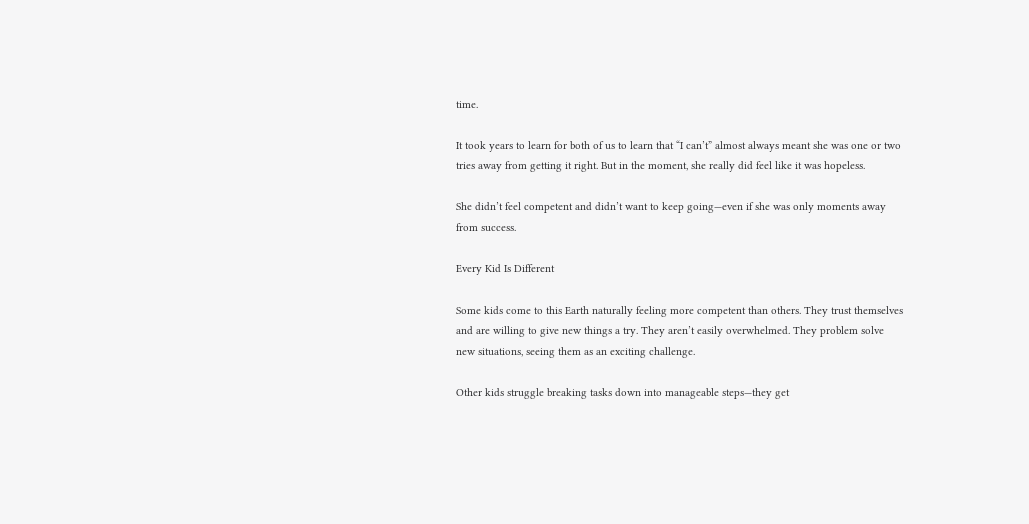time.

It took years to learn for both of us to learn that “I can’t” almost always meant she was one or two tries away from getting it right. But in the moment, she really did feel like it was hopeless.

She didn’t feel competent and didn’t want to keep going—even if she was only moments away from success.

Every Kid Is Different

Some kids come to this Earth naturally feeling more competent than others. They trust themselves and are willing to give new things a try. They aren’t easily overwhelmed. They problem solve new situations, seeing them as an exciting challenge.

Other kids struggle breaking tasks down into manageable steps—they get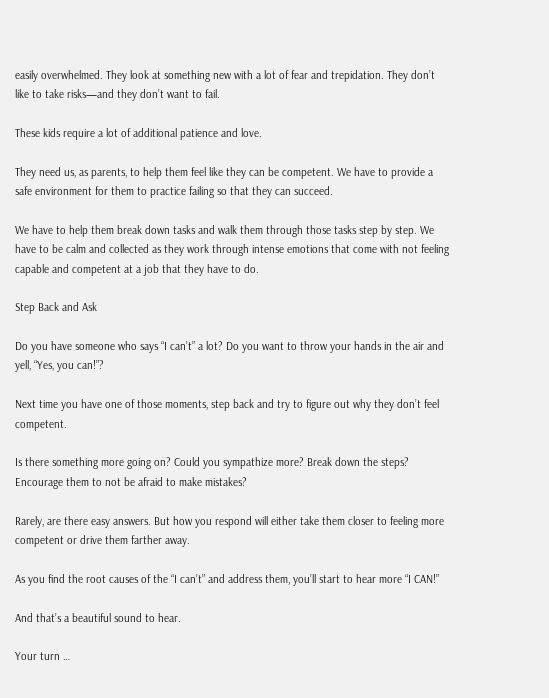easily overwhelmed. They look at something new with a lot of fear and trepidation. They don’t like to take risks—and they don’t want to fail.

These kids require a lot of additional patience and love.

They need us, as parents, to help them feel like they can be competent. We have to provide a safe environment for them to practice failing so that they can succeed.

We have to help them break down tasks and walk them through those tasks step by step. We have to be calm and collected as they work through intense emotions that come with not feeling capable and competent at a job that they have to do.

Step Back and Ask

Do you have someone who says “I can’t” a lot? Do you want to throw your hands in the air and yell, “Yes, you can!”?

Next time you have one of those moments, step back and try to figure out why they don’t feel competent.

Is there something more going on? Could you sympathize more? Break down the steps? Encourage them to not be afraid to make mistakes?

Rarely, are there easy answers. But how you respond will either take them closer to feeling more competent or drive them farther away.

As you find the root causes of the “I can’t” and address them, you’ll start to hear more “I CAN!”

And that’s a beautiful sound to hear.

Your turn …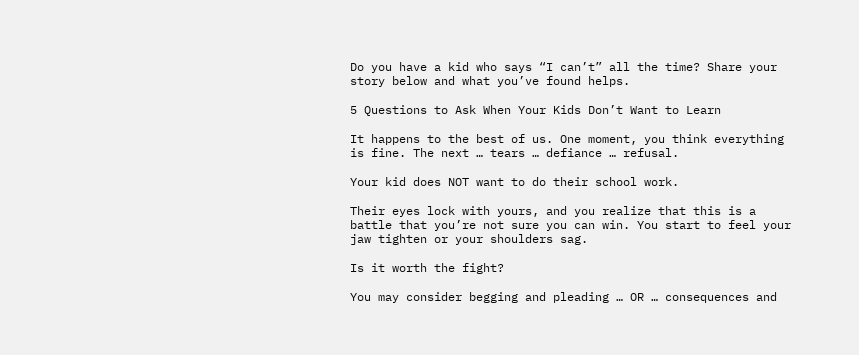Do you have a kid who says “I can’t” all the time? Share your story below and what you’ve found helps.

5 Questions to Ask When Your Kids Don’t Want to Learn

It happens to the best of us. One moment, you think everything is fine. The next … tears … defiance … refusal.

Your kid does NOT want to do their school work.

Their eyes lock with yours, and you realize that this is a battle that you’re not sure you can win. You start to feel your jaw tighten or your shoulders sag.

Is it worth the fight?

You may consider begging and pleading … OR … consequences and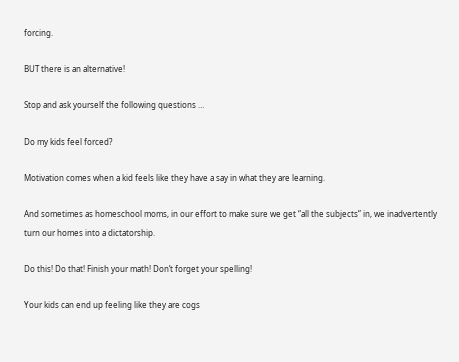forcing.

BUT there is an alternative!

Stop and ask yourself the following questions …

Do my kids feel forced?

Motivation comes when a kid feels like they have a say in what they are learning.

And sometimes as homeschool moms, in our effort to make sure we get “all the subjects” in, we inadvertently turn our homes into a dictatorship.

Do this! Do that! Finish your math! Don’t forget your spelling!

Your kids can end up feeling like they are cogs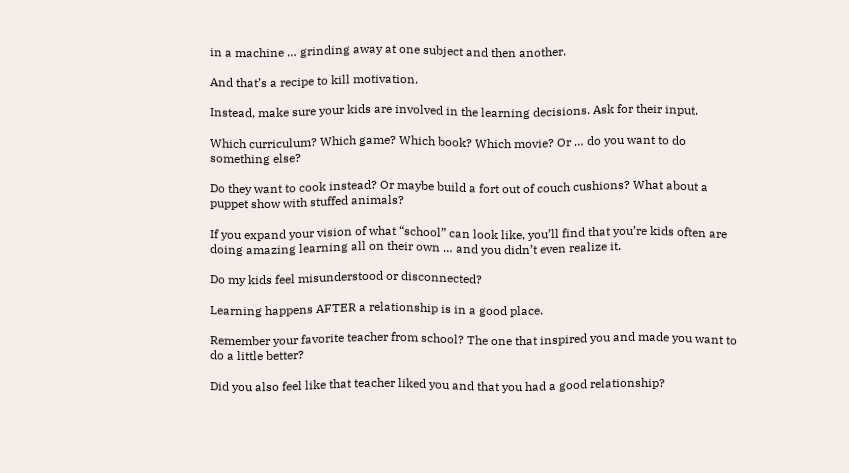in a machine … grinding away at one subject and then another.

And that’s a recipe to kill motivation.

Instead, make sure your kids are involved in the learning decisions. Ask for their input.

Which curriculum? Which game? Which book? Which movie? Or … do you want to do something else?

Do they want to cook instead? Or maybe build a fort out of couch cushions? What about a puppet show with stuffed animals?

If you expand your vision of what “school” can look like, you’ll find that you’re kids often are doing amazing learning all on their own … and you didn’t even realize it.

Do my kids feel misunderstood or disconnected?

Learning happens AFTER a relationship is in a good place.

Remember your favorite teacher from school? The one that inspired you and made you want to do a little better?

Did you also feel like that teacher liked you and that you had a good relationship?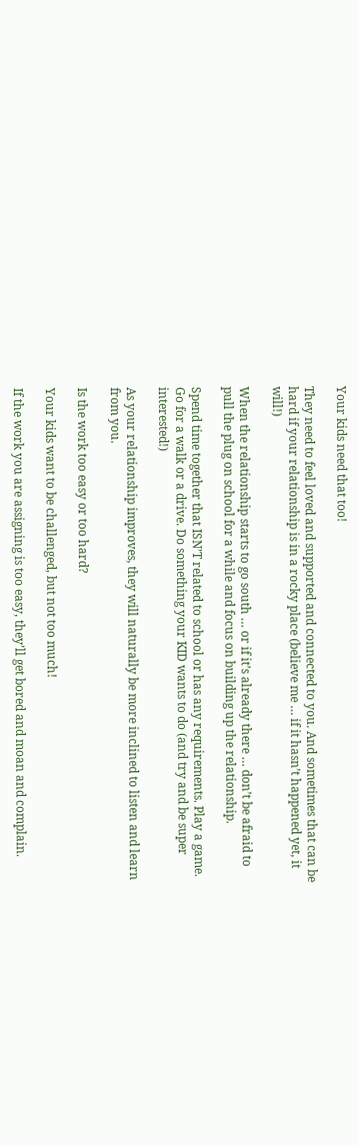Your kids need that too!

They need to feel loved and supported and connected to you. And sometimes that can be hard if your relationship is in a rocky place (believe me … if it hasn’t happened yet, it will!)

When the relationship starts to go south … or if it’s already there … don’t be afraid to pull the plug on school for a while and focus on building up the relationship.

Spend time together that ISN’T related to school or has any requirements. Play a game. Go for a walk or a drive. Do something your KID wants to do (and try and be super interested!)

As your relationship improves, they will naturally be more inclined to listen and learn from you.

Is the work too easy or too hard?

Your kids want to be challenged, but not too much!

If the work you are assigning is too easy, they’ll get bored and moan and complain.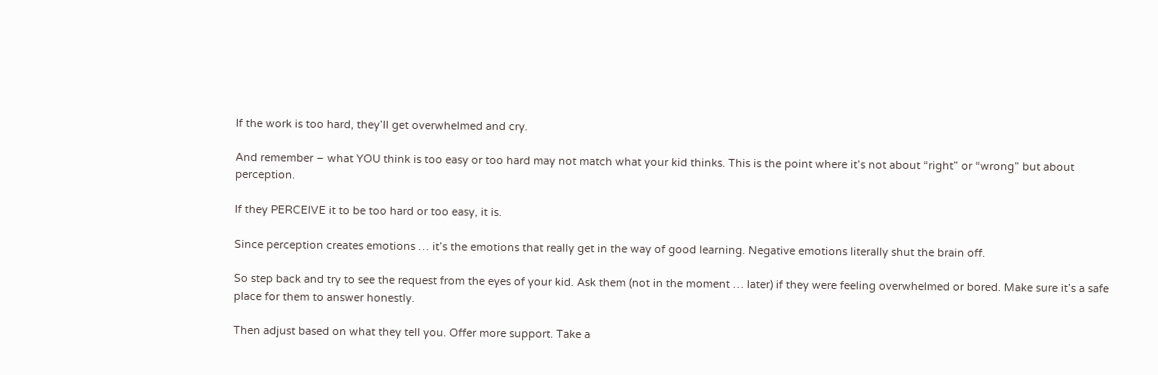If the work is too hard, they’ll get overwhelmed and cry.

And remember – what YOU think is too easy or too hard may not match what your kid thinks. This is the point where it’s not about “right” or “wrong” but about perception.

If they PERCEIVE it to be too hard or too easy, it is.

Since perception creates emotions … it’s the emotions that really get in the way of good learning. Negative emotions literally shut the brain off.

So step back and try to see the request from the eyes of your kid. Ask them (not in the moment … later) if they were feeling overwhelmed or bored. Make sure it’s a safe place for them to answer honestly.

Then adjust based on what they tell you. Offer more support. Take a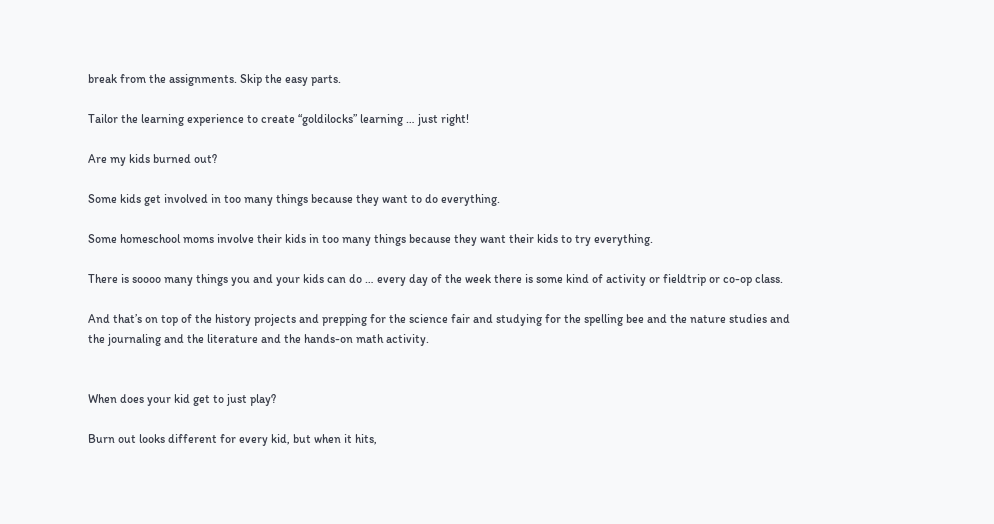break from the assignments. Skip the easy parts.

Tailor the learning experience to create “goldilocks” learning … just right!

Are my kids burned out?

Some kids get involved in too many things because they want to do everything.

Some homeschool moms involve their kids in too many things because they want their kids to try everything.

There is soooo many things you and your kids can do … every day of the week there is some kind of activity or fieldtrip or co-op class.

And that’s on top of the history projects and prepping for the science fair and studying for the spelling bee and the nature studies and the journaling and the literature and the hands-on math activity.


When does your kid get to just play?

Burn out looks different for every kid, but when it hits,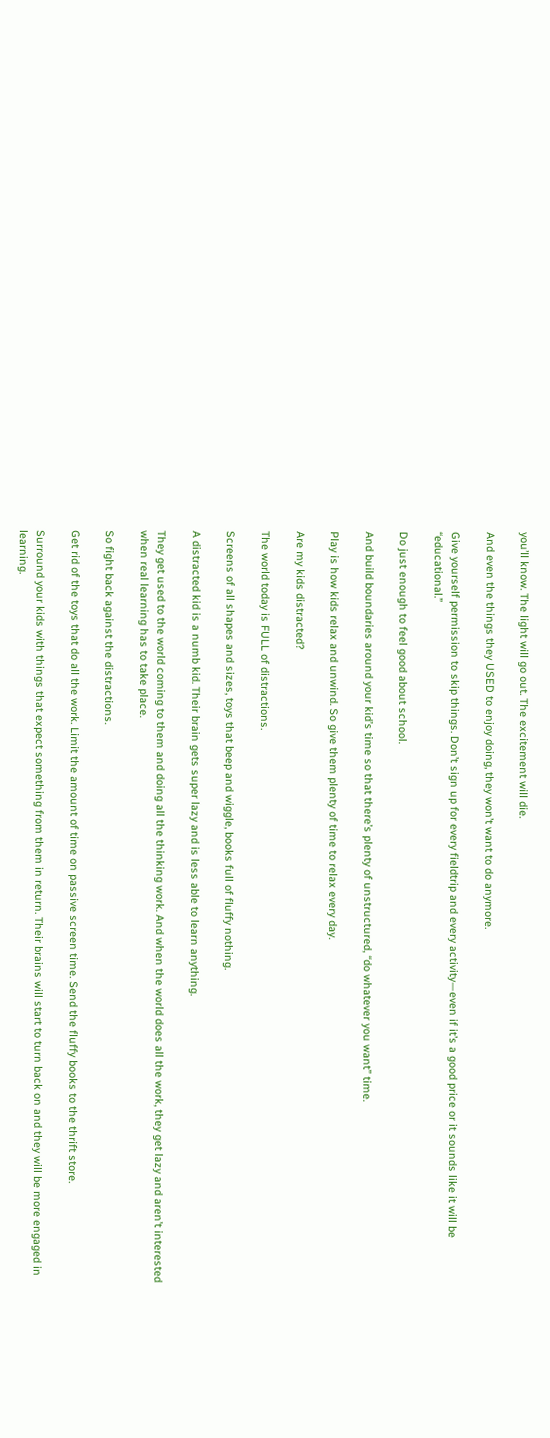you’ll know. The light will go out. The excitement will die.

And even the things they USED to enjoy doing, they won’t want to do anymore.

Give yourself permission to skip things. Don’t sign up for every fieldtrip and every activity—even if it’s a good price or it sounds like it will be “educational.”

Do just enough to feel good about school.

And build boundaries around your kid’s time so that there’s plenty of unstructured, “do whatever you want” time.

Play is how kids relax and unwind. So give them plenty of time to relax every day.

Are my kids distracted?

The world today is FULL of distractions.

Screens of all shapes and sizes, toys that beep and wiggle, books full of fluffy nothing.

A distracted kid is a numb kid. Their brain gets super lazy and is less able to learn anything.

They get used to the world coming to them and doing all the thinking work. And when the world does all the work, they get lazy and aren’t interested when real learning has to take place.

So fight back against the distractions.

Get rid of the toys that do all the work. Limit the amount of time on passive screen time. Send the fluffy books to the thrift store.

Surround your kids with things that expect something from them in return. Their brains will start to turn back on and they will be more engaged in learning.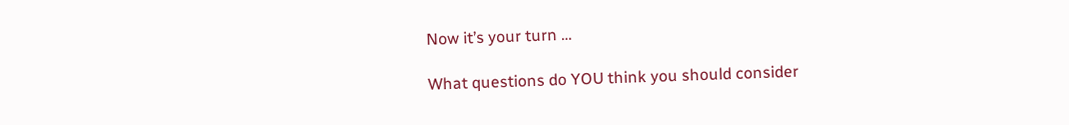Now it’s your turn …

What questions do YOU think you should consider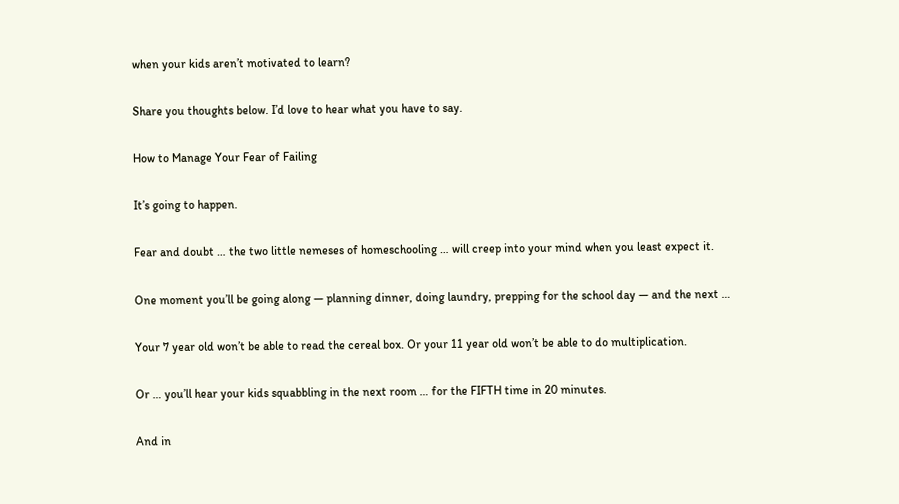when your kids aren’t motivated to learn?

Share you thoughts below. I’d love to hear what you have to say.

How to Manage Your Fear of Failing

It’s going to happen.

Fear and doubt … the two little nemeses of homeschooling … will creep into your mind when you least expect it.

One moment you’ll be going along — planning dinner, doing laundry, prepping for the school day — and the next …

Your 7 year old won’t be able to read the cereal box. Or your 11 year old won’t be able to do multiplication.

Or … you’ll hear your kids squabbling in the next room … for the FIFTH time in 20 minutes.

And in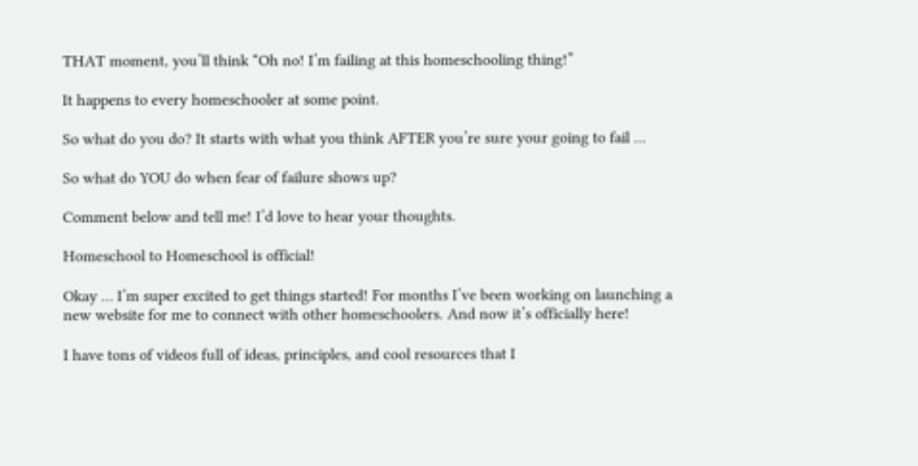THAT moment, you’ll think “Oh no! I’m failing at this homeschooling thing!”

It happens to every homeschooler at some point.

So what do you do? It starts with what you think AFTER you’re sure your going to fail …

So what do YOU do when fear of failure shows up?

Comment below and tell me! I’d love to hear your thoughts.

Homeschool to Homeschool is official!

Okay … I’m super excited to get things started! For months I’ve been working on launching a new website for me to connect with other homeschoolers. And now it’s officially here!

I have tons of videos full of ideas, principles, and cool resources that I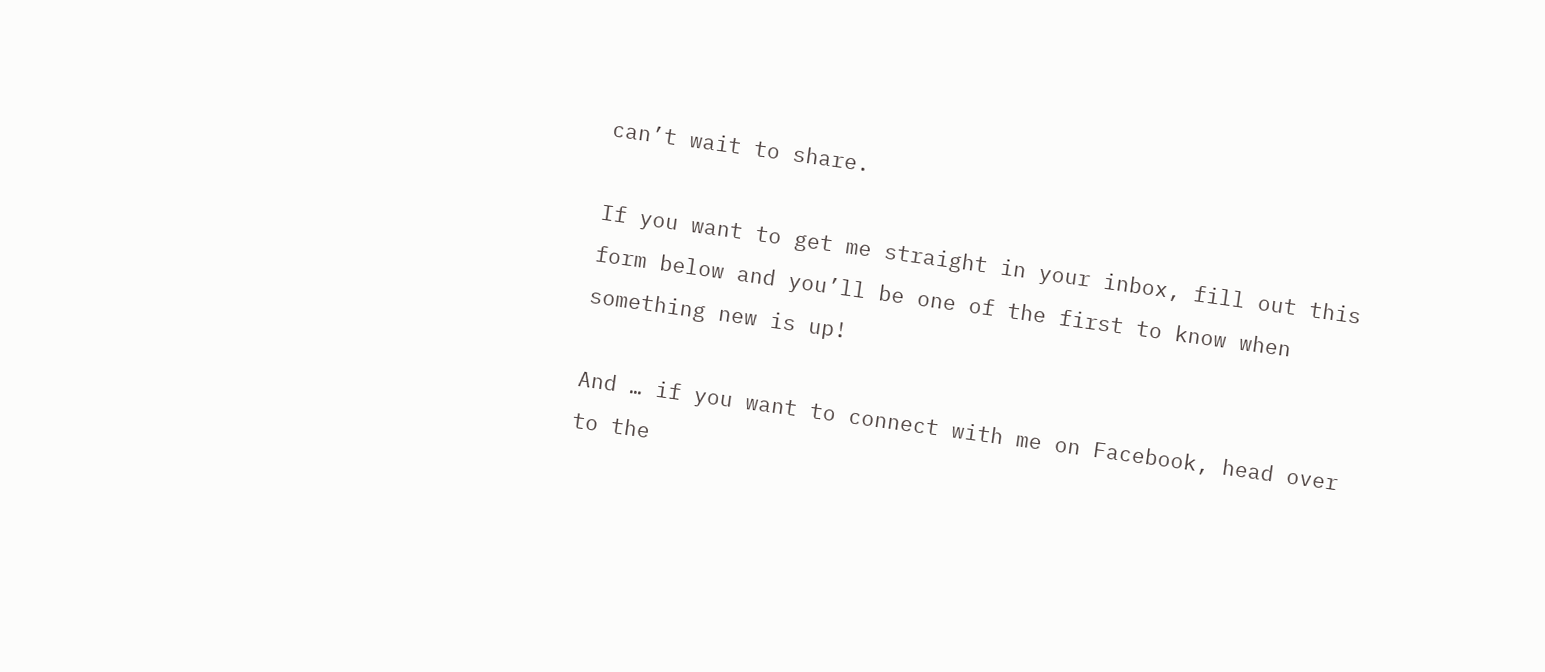can’t wait to share.

If you want to get me straight in your inbox, fill out this form below and you’ll be one of the first to know when something new is up!

And … if you want to connect with me on Facebook, head over to the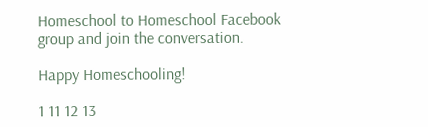Homeschool to Homeschool Facebook group and join the conversation.

Happy Homeschooling!

1 11 12 13